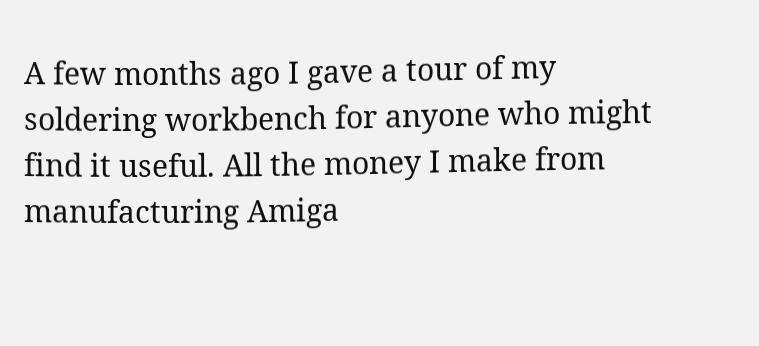A few months ago I gave a tour of my soldering workbench for anyone who might find it useful. All the money I make from manufacturing Amiga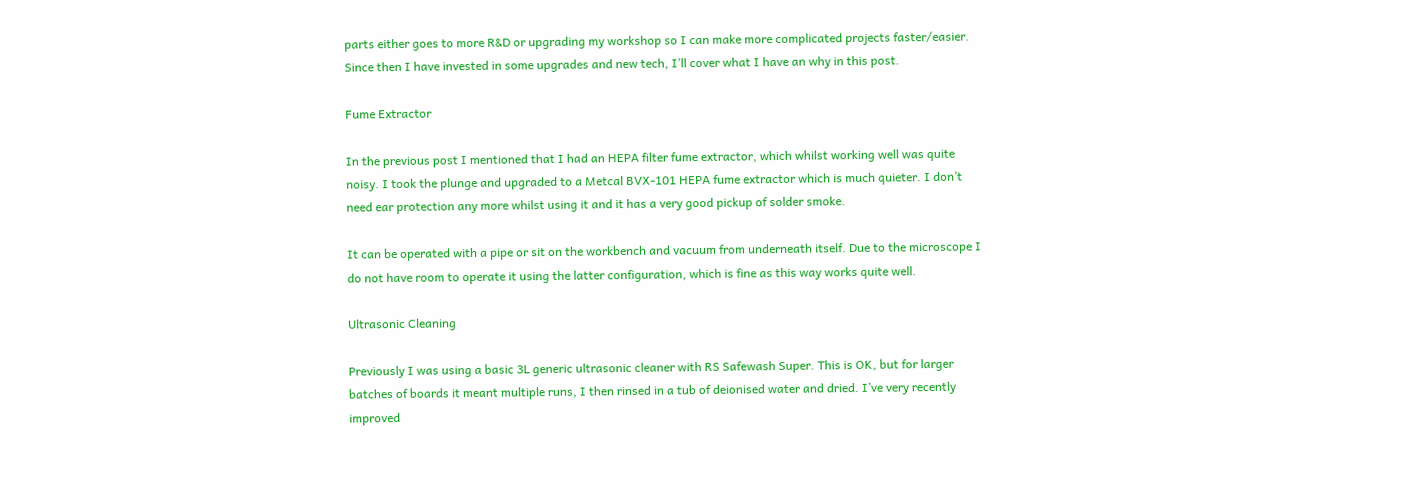parts either goes to more R&D or upgrading my workshop so I can make more complicated projects faster/easier. Since then I have invested in some upgrades and new tech, I’ll cover what I have an why in this post.

Fume Extractor

In the previous post I mentioned that I had an HEPA filter fume extractor, which whilst working well was quite noisy. I took the plunge and upgraded to a Metcal BVX-101 HEPA fume extractor which is much quieter. I don’t need ear protection any more whilst using it and it has a very good pickup of solder smoke.

It can be operated with a pipe or sit on the workbench and vacuum from underneath itself. Due to the microscope I do not have room to operate it using the latter configuration, which is fine as this way works quite well.

Ultrasonic Cleaning

Previously I was using a basic 3L generic ultrasonic cleaner with RS Safewash Super. This is OK, but for larger batches of boards it meant multiple runs, I then rinsed in a tub of deionised water and dried. I’ve very recently improved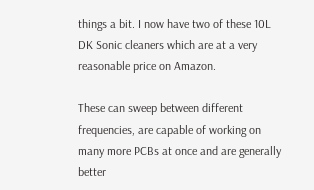things a bit. I now have two of these 10L DK Sonic cleaners which are at a very reasonable price on Amazon.

These can sweep between different frequencies, are capable of working on many more PCBs at once and are generally better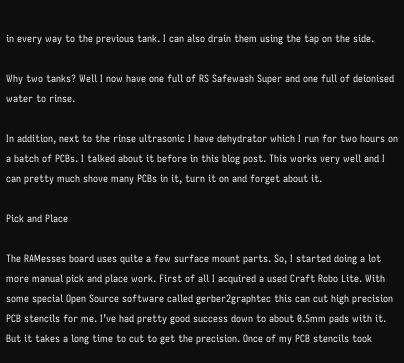in every way to the previous tank. I can also drain them using the tap on the side.

Why two tanks? Well I now have one full of RS Safewash Super and one full of deionised water to rinse.

In addition, next to the rinse ultrasonic I have dehydrator which I run for two hours on a batch of PCBs. I talked about it before in this blog post. This works very well and I can pretty much shove many PCBs in it, turn it on and forget about it.

Pick and Place

The RAMesses board uses quite a few surface mount parts. So, I started doing a lot more manual pick and place work. First of all I acquired a used Craft Robo Lite. With some special Open Source software called gerber2graphtec this can cut high precision PCB stencils for me. I’ve had pretty good success down to about 0.5mm pads with it. But it takes a long time to cut to get the precision. Once of my PCB stencils took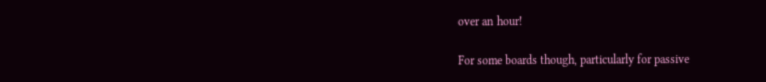over an hour!

For some boards though, particularly for passive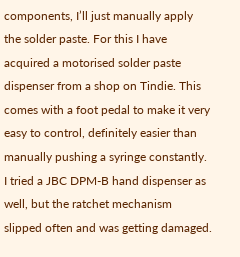components, I’ll just manually apply the solder paste. For this I have acquired a motorised solder paste dispenser from a shop on Tindie. This comes with a foot pedal to make it very easy to control, definitely easier than manually pushing a syringe constantly. I tried a JBC DPM-B hand dispenser as well, but the ratchet mechanism slipped often and was getting damaged.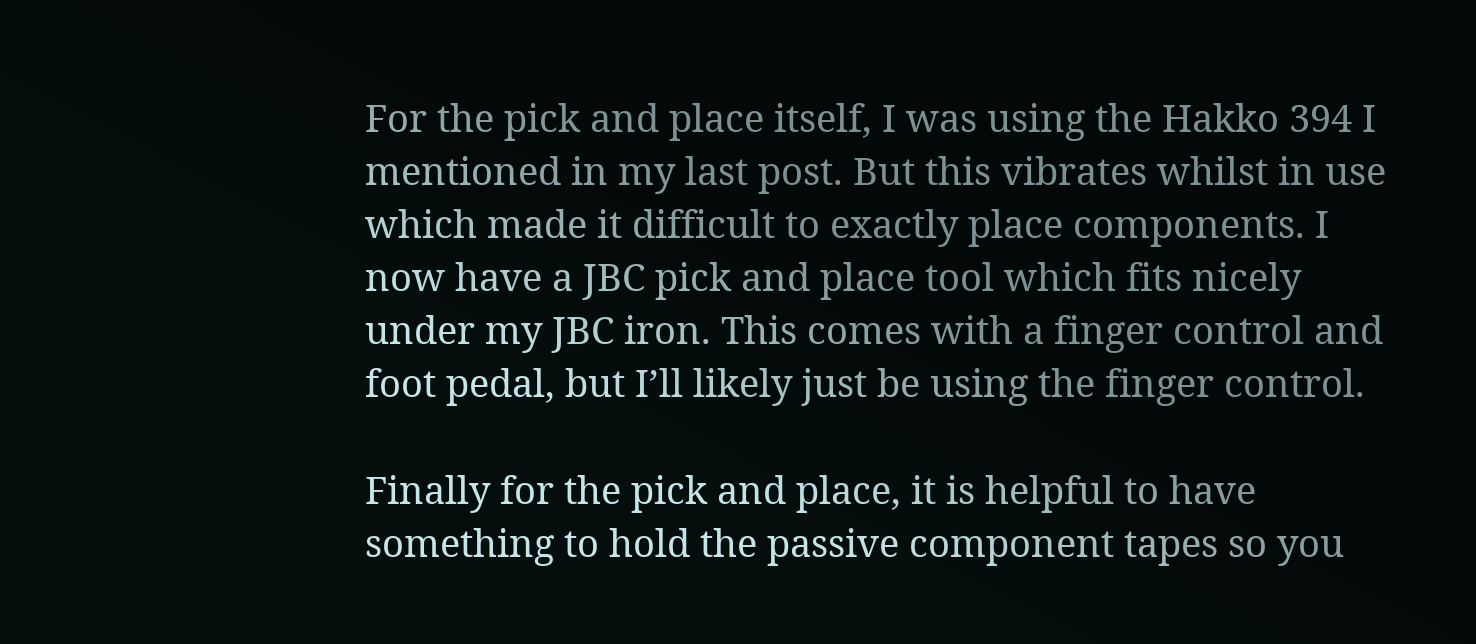For the pick and place itself, I was using the Hakko 394 I mentioned in my last post. But this vibrates whilst in use which made it difficult to exactly place components. I now have a JBC pick and place tool which fits nicely under my JBC iron. This comes with a finger control and foot pedal, but I’ll likely just be using the finger control.

Finally for the pick and place, it is helpful to have something to hold the passive component tapes so you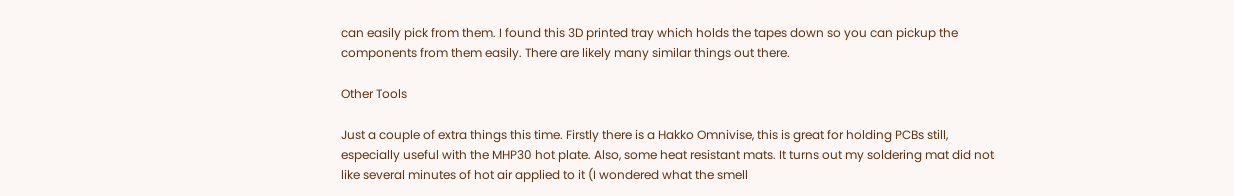can easily pick from them. I found this 3D printed tray which holds the tapes down so you can pickup the components from them easily. There are likely many similar things out there.

Other Tools

Just a couple of extra things this time. Firstly there is a Hakko Omnivise, this is great for holding PCBs still, especially useful with the MHP30 hot plate. Also, some heat resistant mats. It turns out my soldering mat did not like several minutes of hot air applied to it (I wondered what the smell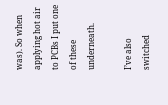was). So when applying hot air to PCBs I put one of these underneath.

I’ve also switched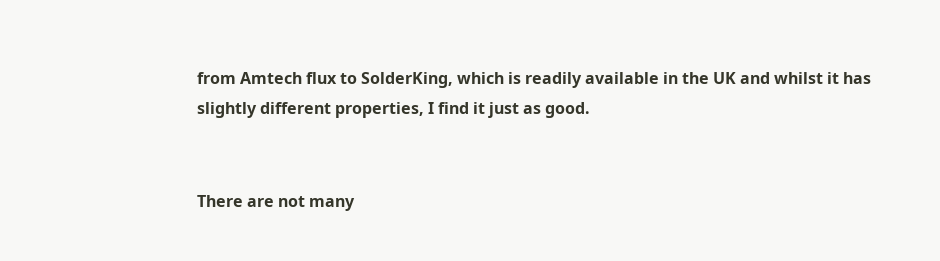from Amtech flux to SolderKing, which is readily available in the UK and whilst it has slightly different properties, I find it just as good.


There are not many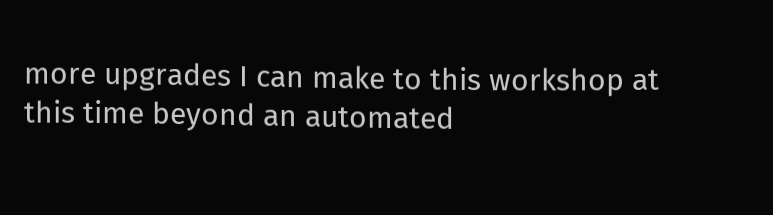more upgrades I can make to this workshop at this time beyond an automated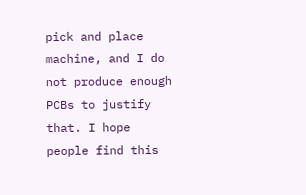pick and place machine, and I do not produce enough PCBs to justify that. I hope people find this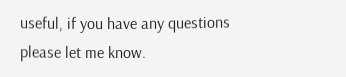useful, if you have any questions please let me know.